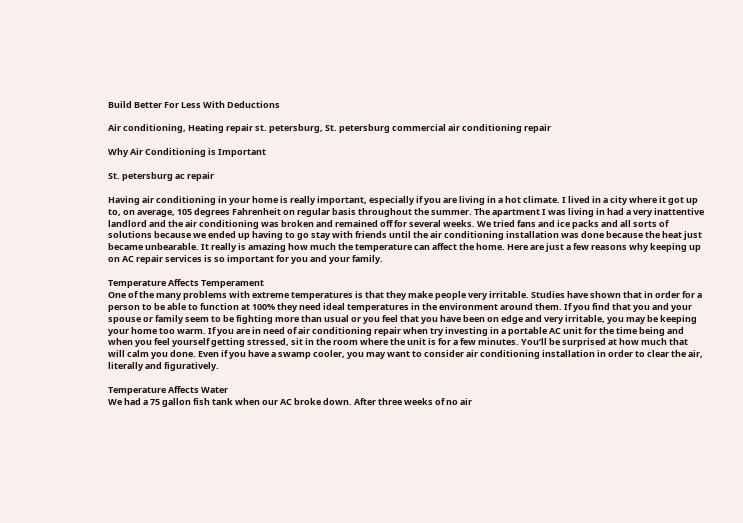Build Better For Less With Deductions

Air conditioning, Heating repair st. petersburg, St. petersburg commercial air conditioning repair

Why Air Conditioning is Important

St. petersburg ac repair

Having air conditioning in your home is really important, especially if you are living in a hot climate. I lived in a city where it got up to, on average, 105 degrees Fahrenheit on regular basis throughout the summer. The apartment I was living in had a very inattentive landlord and the air conditioning was broken and remained off for several weeks. We tried fans and ice packs and all sorts of solutions because we ended up having to go stay with friends until the air conditioning installation was done because the heat just became unbearable. It really is amazing how much the temperature can affect the home. Here are just a few reasons why keeping up on AC repair services is so important for you and your family.

Temperature Affects Temperament
One of the many problems with extreme temperatures is that they make people very irritable. Studies have shown that in order for a person to be able to function at 100% they need ideal temperatures in the environment around them. If you find that you and your spouse or family seem to be fighting more than usual or you feel that you have been on edge and very irritable, you may be keeping your home too warm. If you are in need of air conditioning repair when try investing in a portable AC unit for the time being and when you feel yourself getting stressed, sit in the room where the unit is for a few minutes. You’ll be surprised at how much that will calm you done. Even if you have a swamp cooler, you may want to consider air conditioning installation in order to clear the air, literally and figuratively.

Temperature Affects Water
We had a 75 gallon fish tank when our AC broke down. After three weeks of no air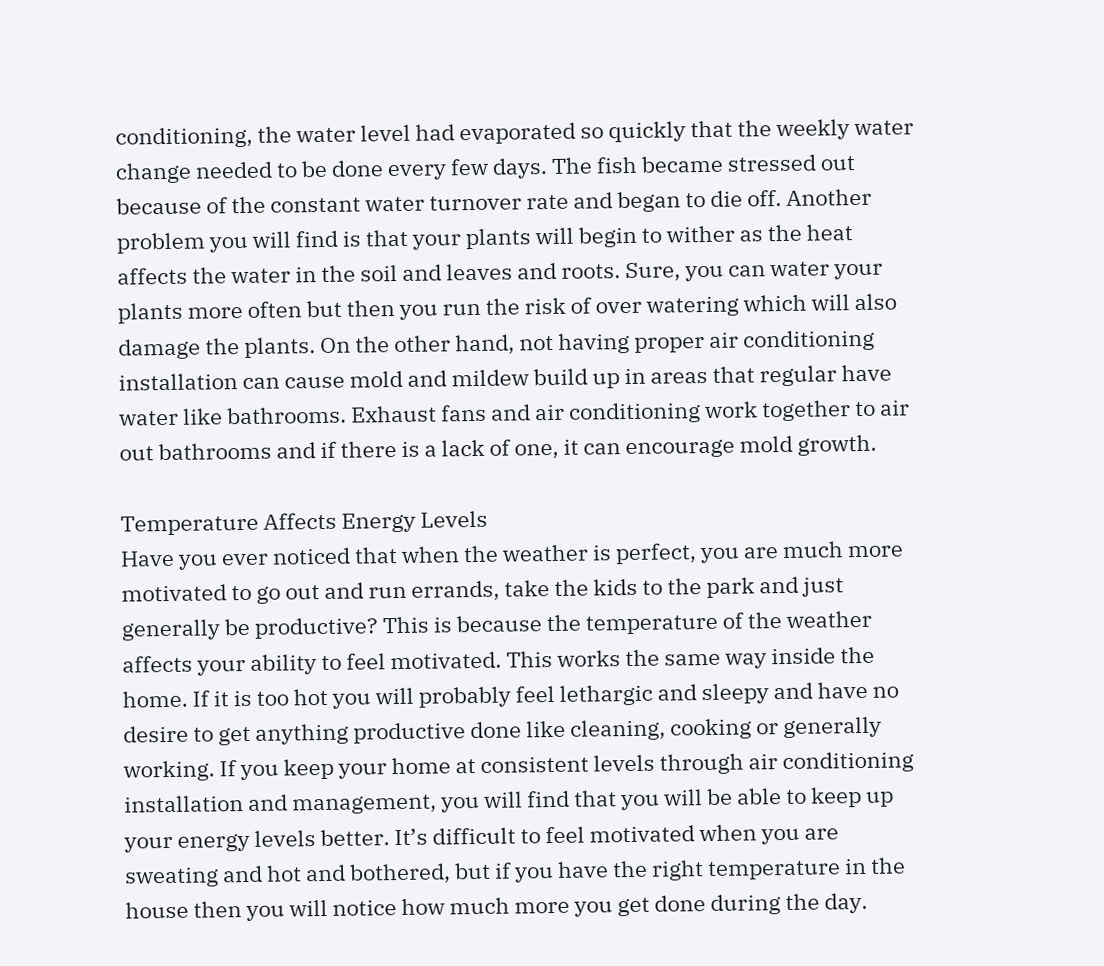conditioning, the water level had evaporated so quickly that the weekly water change needed to be done every few days. The fish became stressed out because of the constant water turnover rate and began to die off. Another problem you will find is that your plants will begin to wither as the heat affects the water in the soil and leaves and roots. Sure, you can water your plants more often but then you run the risk of over watering which will also damage the plants. On the other hand, not having proper air conditioning installation can cause mold and mildew build up in areas that regular have water like bathrooms. Exhaust fans and air conditioning work together to air out bathrooms and if there is a lack of one, it can encourage mold growth.

Temperature Affects Energy Levels
Have you ever noticed that when the weather is perfect, you are much more motivated to go out and run errands, take the kids to the park and just generally be productive? This is because the temperature of the weather affects your ability to feel motivated. This works the same way inside the home. If it is too hot you will probably feel lethargic and sleepy and have no desire to get anything productive done like cleaning, cooking or generally working. If you keep your home at consistent levels through air conditioning installation and management, you will find that you will be able to keep up your energy levels better. It’s difficult to feel motivated when you are sweating and hot and bothered, but if you have the right temperature in the house then you will notice how much more you get done during the day.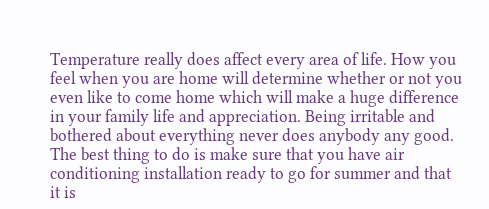Temperature really does affect every area of life. How you feel when you are home will determine whether or not you even like to come home which will make a huge difference in your family life and appreciation. Being irritable and bothered about everything never does anybody any good. The best thing to do is make sure that you have air conditioning installation ready to go for summer and that it is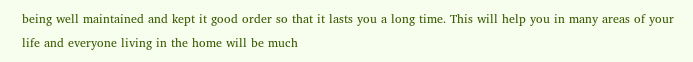being well maintained and kept it good order so that it lasts you a long time. This will help you in many areas of your life and everyone living in the home will be much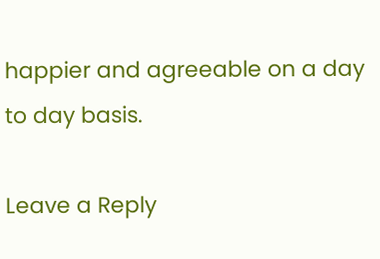happier and agreeable on a day to day basis.

Leave a Reply